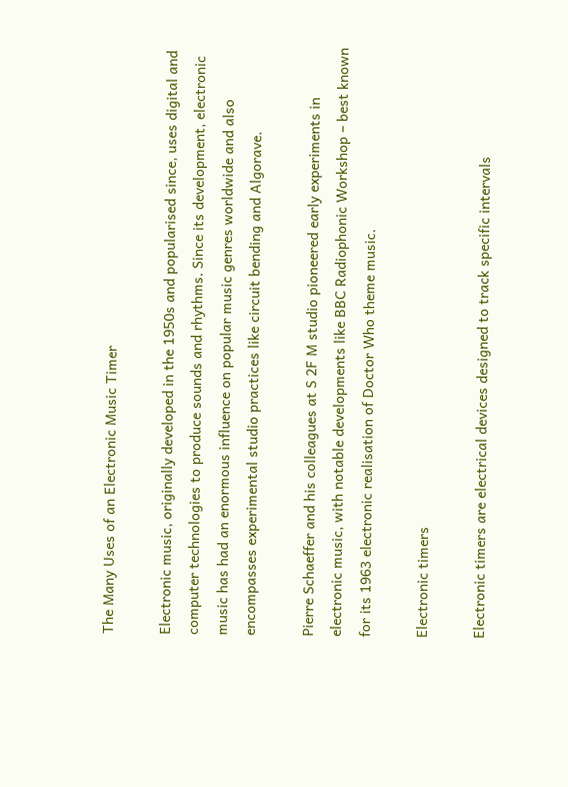The Many Uses of an Electronic Music Timer

Electronic music, originally developed in the 1950s and popularised since, uses digital and computer technologies to produce sounds and rhythms. Since its development, electronic music has had an enormous influence on popular music genres worldwide and also encompasses experimental studio practices like circuit bending and Algorave.

Pierre Schaeffer and his colleagues at S 2F M studio pioneered early experiments in electronic music, with notable developments like BBC Radiophonic Workshop – best known for its 1963 electronic realisation of Doctor Who theme music.

Electronic timers

Electronic timers are electrical devices designed to track specific intervals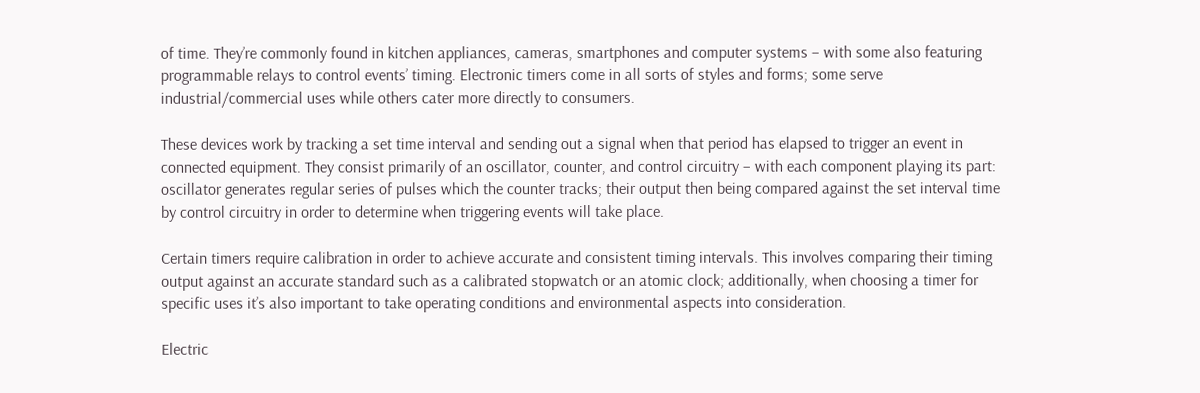of time. They’re commonly found in kitchen appliances, cameras, smartphones and computer systems – with some also featuring programmable relays to control events’ timing. Electronic timers come in all sorts of styles and forms; some serve industrial/commercial uses while others cater more directly to consumers.

These devices work by tracking a set time interval and sending out a signal when that period has elapsed to trigger an event in connected equipment. They consist primarily of an oscillator, counter, and control circuitry – with each component playing its part: oscillator generates regular series of pulses which the counter tracks; their output then being compared against the set interval time by control circuitry in order to determine when triggering events will take place.

Certain timers require calibration in order to achieve accurate and consistent timing intervals. This involves comparing their timing output against an accurate standard such as a calibrated stopwatch or an atomic clock; additionally, when choosing a timer for specific uses it’s also important to take operating conditions and environmental aspects into consideration.

Electric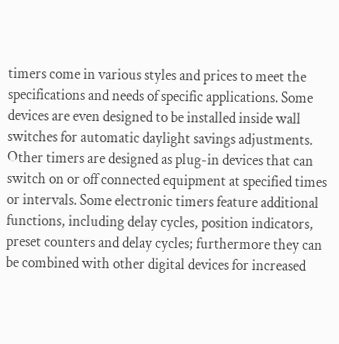timers come in various styles and prices to meet the specifications and needs of specific applications. Some devices are even designed to be installed inside wall switches for automatic daylight savings adjustments. Other timers are designed as plug-in devices that can switch on or off connected equipment at specified times or intervals. Some electronic timers feature additional functions, including delay cycles, position indicators, preset counters and delay cycles; furthermore they can be combined with other digital devices for increased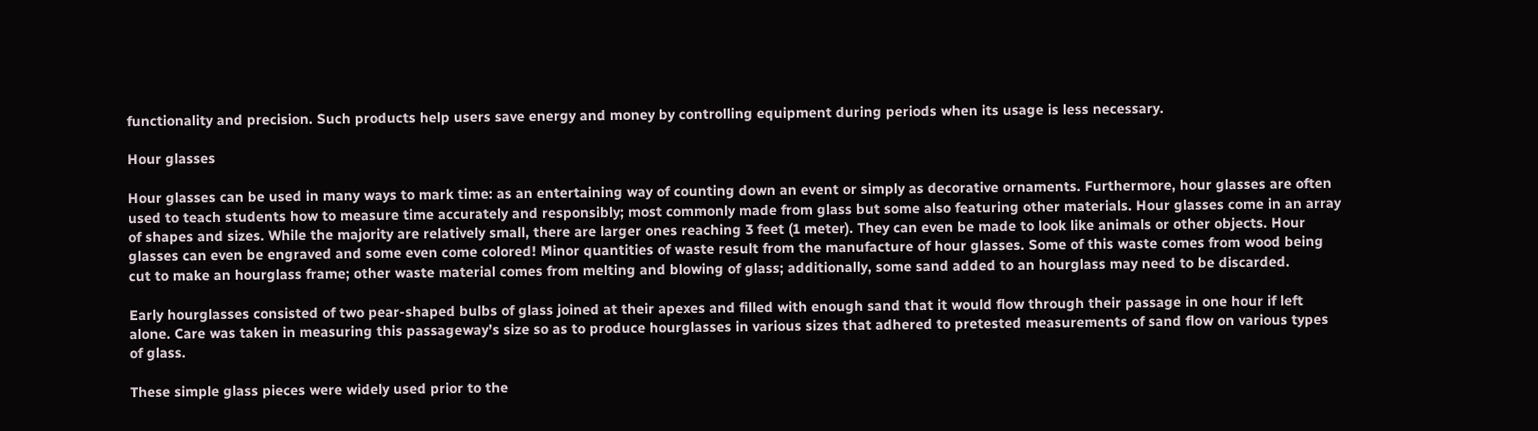functionality and precision. Such products help users save energy and money by controlling equipment during periods when its usage is less necessary.

Hour glasses

Hour glasses can be used in many ways to mark time: as an entertaining way of counting down an event or simply as decorative ornaments. Furthermore, hour glasses are often used to teach students how to measure time accurately and responsibly; most commonly made from glass but some also featuring other materials. Hour glasses come in an array of shapes and sizes. While the majority are relatively small, there are larger ones reaching 3 feet (1 meter). They can even be made to look like animals or other objects. Hour glasses can even be engraved and some even come colored! Minor quantities of waste result from the manufacture of hour glasses. Some of this waste comes from wood being cut to make an hourglass frame; other waste material comes from melting and blowing of glass; additionally, some sand added to an hourglass may need to be discarded.

Early hourglasses consisted of two pear-shaped bulbs of glass joined at their apexes and filled with enough sand that it would flow through their passage in one hour if left alone. Care was taken in measuring this passageway’s size so as to produce hourglasses in various sizes that adhered to pretested measurements of sand flow on various types of glass.

These simple glass pieces were widely used prior to the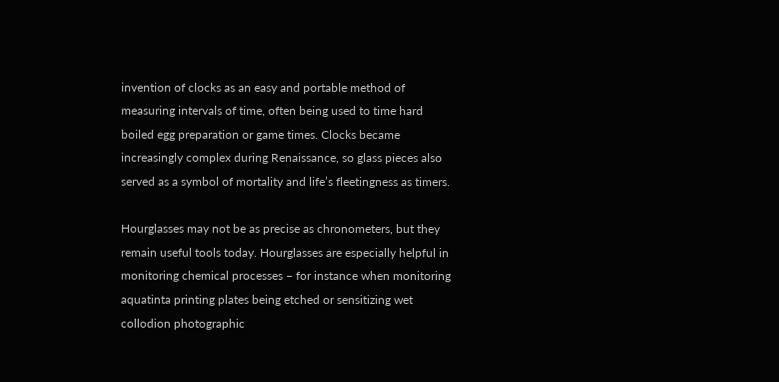invention of clocks as an easy and portable method of measuring intervals of time, often being used to time hard boiled egg preparation or game times. Clocks became increasingly complex during Renaissance, so glass pieces also served as a symbol of mortality and life’s fleetingness as timers.

Hourglasses may not be as precise as chronometers, but they remain useful tools today. Hourglasses are especially helpful in monitoring chemical processes – for instance when monitoring aquatinta printing plates being etched or sensitizing wet collodion photographic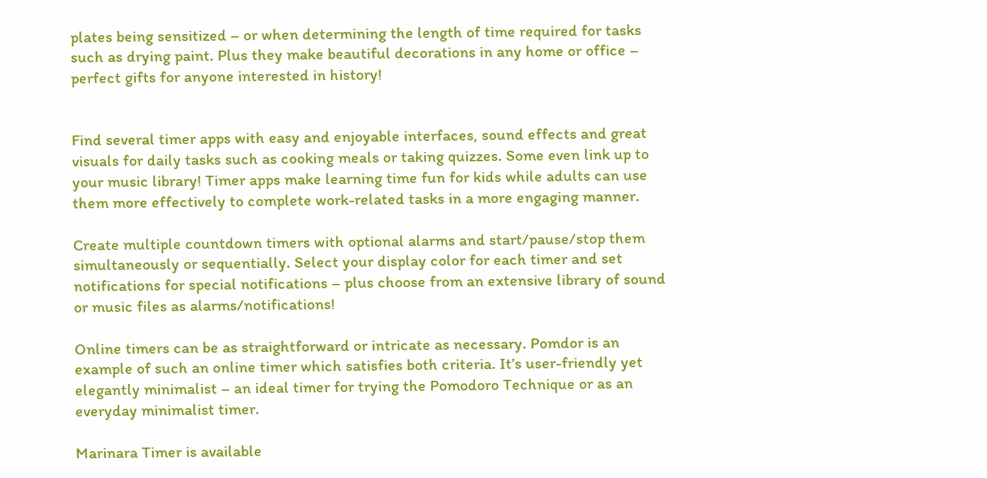plates being sensitized – or when determining the length of time required for tasks such as drying paint. Plus they make beautiful decorations in any home or office – perfect gifts for anyone interested in history!


Find several timer apps with easy and enjoyable interfaces, sound effects and great visuals for daily tasks such as cooking meals or taking quizzes. Some even link up to your music library! Timer apps make learning time fun for kids while adults can use them more effectively to complete work-related tasks in a more engaging manner.

Create multiple countdown timers with optional alarms and start/pause/stop them simultaneously or sequentially. Select your display color for each timer and set notifications for special notifications – plus choose from an extensive library of sound or music files as alarms/notifications!

Online timers can be as straightforward or intricate as necessary. Pomdor is an example of such an online timer which satisfies both criteria. It’s user-friendly yet elegantly minimalist – an ideal timer for trying the Pomodoro Technique or as an everyday minimalist timer.

Marinara Timer is available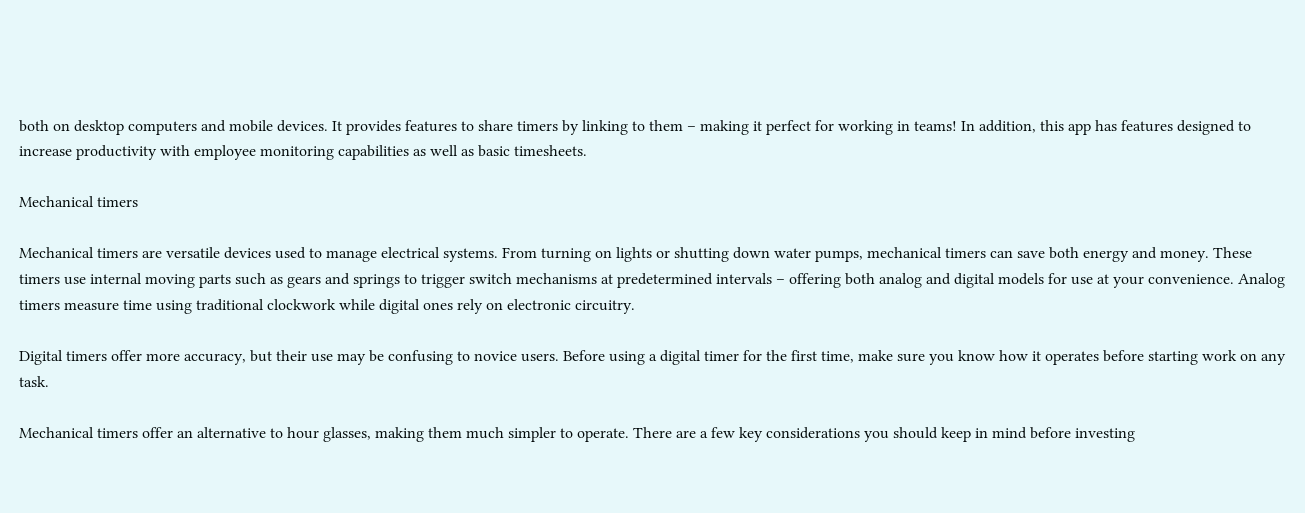both on desktop computers and mobile devices. It provides features to share timers by linking to them – making it perfect for working in teams! In addition, this app has features designed to increase productivity with employee monitoring capabilities as well as basic timesheets.

Mechanical timers

Mechanical timers are versatile devices used to manage electrical systems. From turning on lights or shutting down water pumps, mechanical timers can save both energy and money. These timers use internal moving parts such as gears and springs to trigger switch mechanisms at predetermined intervals – offering both analog and digital models for use at your convenience. Analog timers measure time using traditional clockwork while digital ones rely on electronic circuitry.

Digital timers offer more accuracy, but their use may be confusing to novice users. Before using a digital timer for the first time, make sure you know how it operates before starting work on any task.

Mechanical timers offer an alternative to hour glasses, making them much simpler to operate. There are a few key considerations you should keep in mind before investing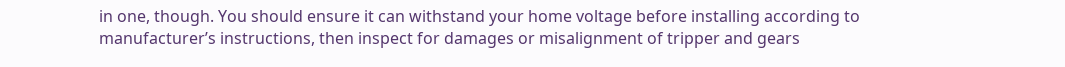in one, though. You should ensure it can withstand your home voltage before installing according to manufacturer’s instructions, then inspect for damages or misalignment of tripper and gears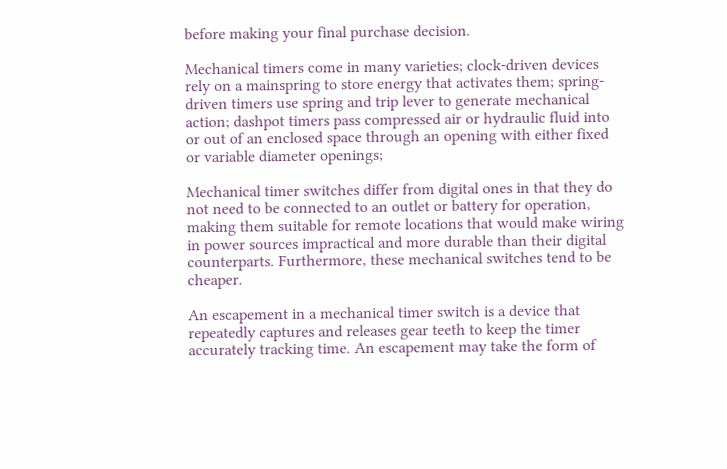before making your final purchase decision.

Mechanical timers come in many varieties; clock-driven devices rely on a mainspring to store energy that activates them; spring-driven timers use spring and trip lever to generate mechanical action; dashpot timers pass compressed air or hydraulic fluid into or out of an enclosed space through an opening with either fixed or variable diameter openings;

Mechanical timer switches differ from digital ones in that they do not need to be connected to an outlet or battery for operation, making them suitable for remote locations that would make wiring in power sources impractical and more durable than their digital counterparts. Furthermore, these mechanical switches tend to be cheaper.

An escapement in a mechanical timer switch is a device that repeatedly captures and releases gear teeth to keep the timer accurately tracking time. An escapement may take the form of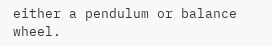either a pendulum or balance wheel.